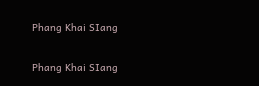Phang Khai SIang

Phang Khai SIang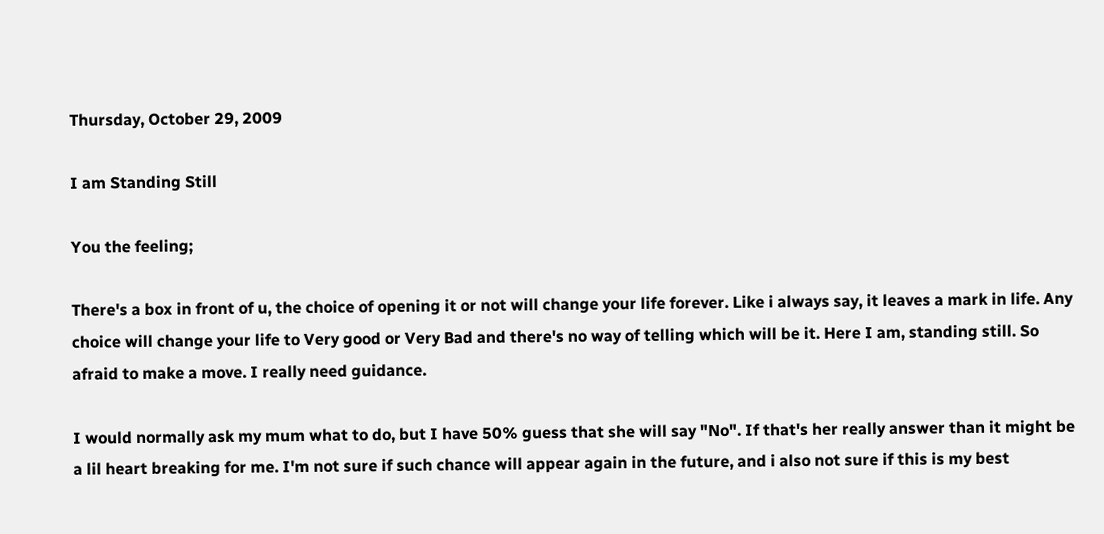Thursday, October 29, 2009

I am Standing Still

You the feeling;

There's a box in front of u, the choice of opening it or not will change your life forever. Like i always say, it leaves a mark in life. Any choice will change your life to Very good or Very Bad and there's no way of telling which will be it. Here I am, standing still. So afraid to make a move. I really need guidance.

I would normally ask my mum what to do, but I have 50% guess that she will say "No". If that's her really answer than it might be a lil heart breaking for me. I'm not sure if such chance will appear again in the future, and i also not sure if this is my best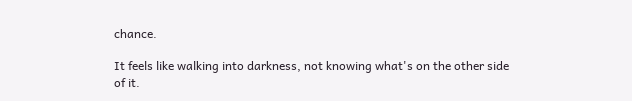chance.

It feels like walking into darkness, not knowing what's on the other side of it.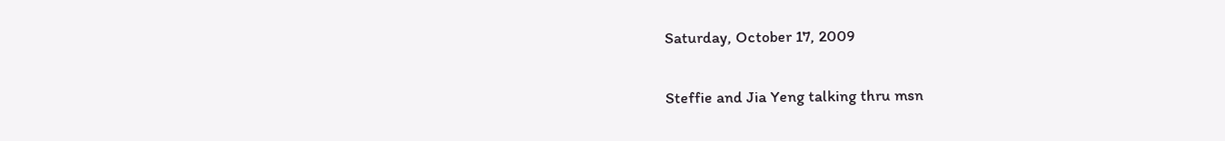Saturday, October 17, 2009

Steffie and Jia Yeng talking thru msn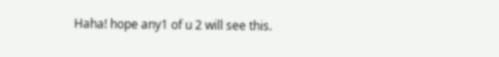Haha! hope any1 of u 2 will see this.